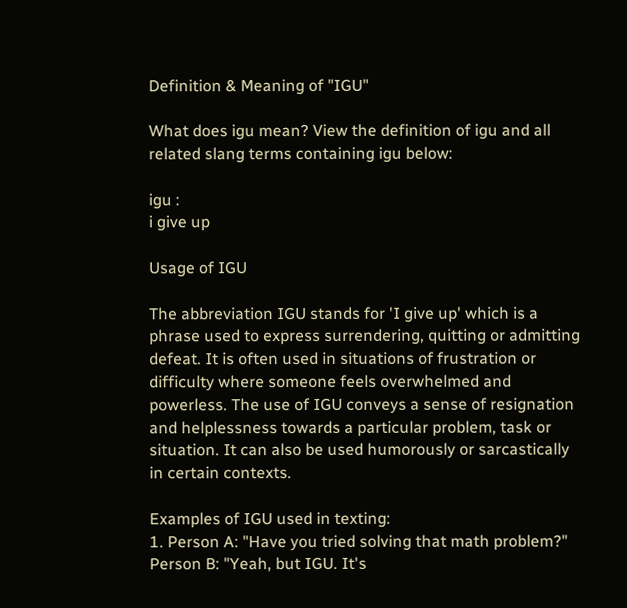Definition & Meaning of "IGU"

What does igu mean? View the definition of igu and all related slang terms containing igu below:

igu :
i give up

Usage of IGU

The abbreviation IGU stands for 'I give up' which is a phrase used to express surrendering, quitting or admitting defeat. It is often used in situations of frustration or difficulty where someone feels overwhelmed and powerless. The use of IGU conveys a sense of resignation and helplessness towards a particular problem, task or situation. It can also be used humorously or sarcastically in certain contexts.

Examples of IGU used in texting:
1. Person A: "Have you tried solving that math problem?"
Person B: "Yeah, but IGU. It's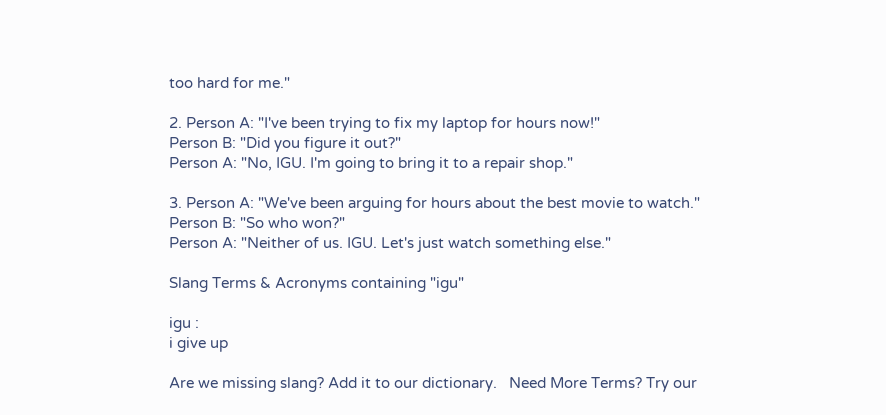too hard for me."

2. Person A: "I've been trying to fix my laptop for hours now!"
Person B: "Did you figure it out?"
Person A: "No, IGU. I'm going to bring it to a repair shop."

3. Person A: "We've been arguing for hours about the best movie to watch."
Person B: "So who won?"
Person A: "Neither of us. IGU. Let's just watch something else."

Slang Terms & Acronyms containing "igu"

igu :
i give up

Are we missing slang? Add it to our dictionary.   Need More Terms? Try our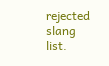rejected slang list.